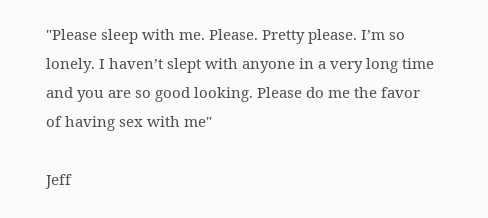"Please sleep with me. Please. Pretty please. I’m so lonely. I haven’t slept with anyone in a very long time and you are so good looking. Please do me the favor of having sex with me"

Jeff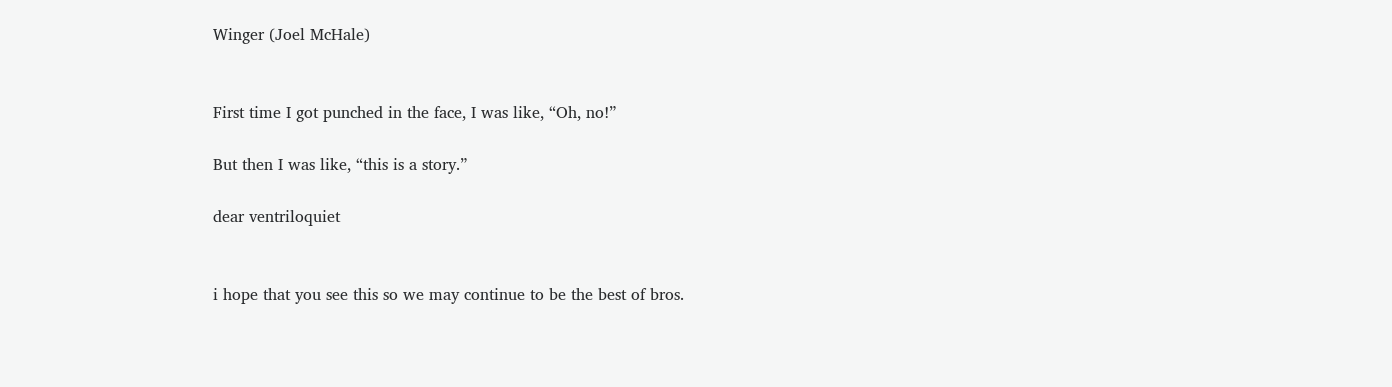Winger (Joel McHale)


First time I got punched in the face, I was like, “Oh, no!”

But then I was like, “this is a story.”

dear ventriloquiet


i hope that you see this so we may continue to be the best of bros.